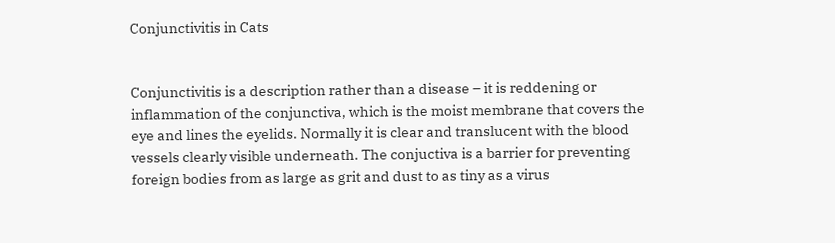Conjunctivitis in Cats


Conjunctivitis is a description rather than a disease – it is reddening or inflammation of the conjunctiva, which is the moist membrane that covers the eye and lines the eyelids. Normally it is clear and translucent with the blood vessels clearly visible underneath. The conjuctiva is a barrier for preventing foreign bodies from as large as grit and dust to as tiny as a virus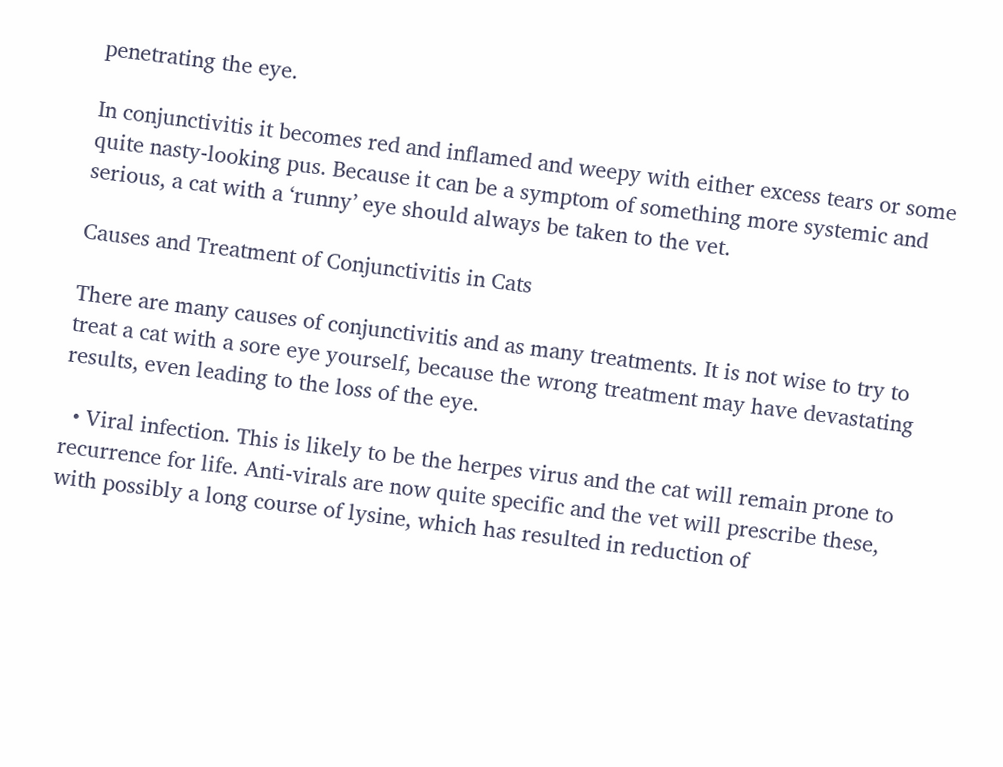penetrating the eye.

In conjunctivitis it becomes red and inflamed and weepy with either excess tears or some quite nasty-looking pus. Because it can be a symptom of something more systemic and serious, a cat with a ‘runny’ eye should always be taken to the vet.

Causes and Treatment of Conjunctivitis in Cats

There are many causes of conjunctivitis and as many treatments. It is not wise to try to treat a cat with a sore eye yourself, because the wrong treatment may have devastating results, even leading to the loss of the eye.

  • Viral infection. This is likely to be the herpes virus and the cat will remain prone to recurrence for life. Anti-virals are now quite specific and the vet will prescribe these, with possibly a long course of lysine, which has resulted in reduction of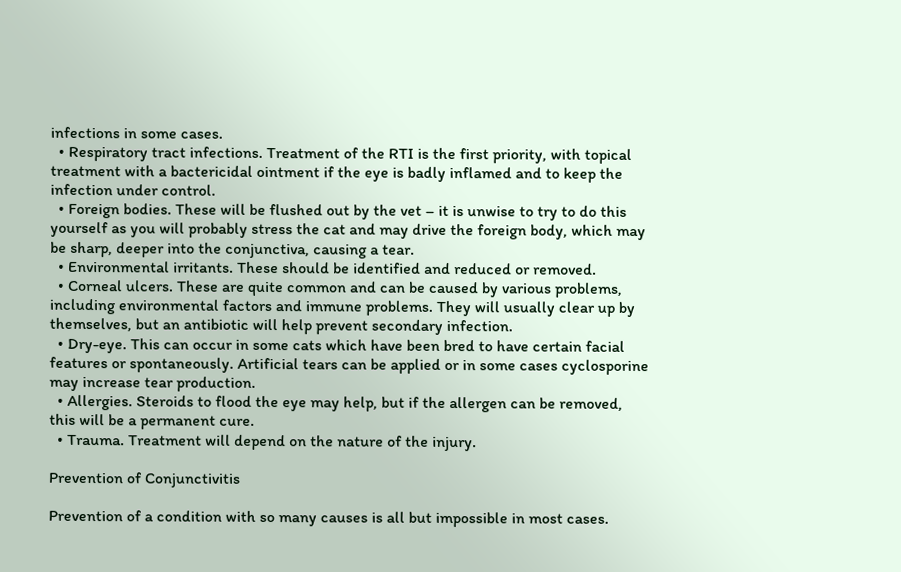infections in some cases.
  • Respiratory tract infections. Treatment of the RTI is the first priority, with topical treatment with a bactericidal ointment if the eye is badly inflamed and to keep the infection under control.
  • Foreign bodies. These will be flushed out by the vet – it is unwise to try to do this yourself as you will probably stress the cat and may drive the foreign body, which may be sharp, deeper into the conjunctiva, causing a tear.
  • Environmental irritants. These should be identified and reduced or removed.
  • Corneal ulcers. These are quite common and can be caused by various problems, including environmental factors and immune problems. They will usually clear up by themselves, but an antibiotic will help prevent secondary infection.
  • Dry-eye. This can occur in some cats which have been bred to have certain facial features or spontaneously. Artificial tears can be applied or in some cases cyclosporine may increase tear production.
  • Allergies. Steroids to flood the eye may help, but if the allergen can be removed, this will be a permanent cure.
  • Trauma. Treatment will depend on the nature of the injury.

Prevention of Conjunctivitis

Prevention of a condition with so many causes is all but impossible in most cases.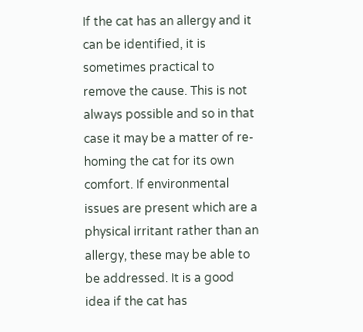If the cat has an allergy and it can be identified, it is sometimes practical to remove the cause. This is not always possible and so in that case it may be a matter of re-homing the cat for its own comfort. If environmental issues are present which are a physical irritant rather than an allergy, these may be able to be addressed. It is a good idea if the cat has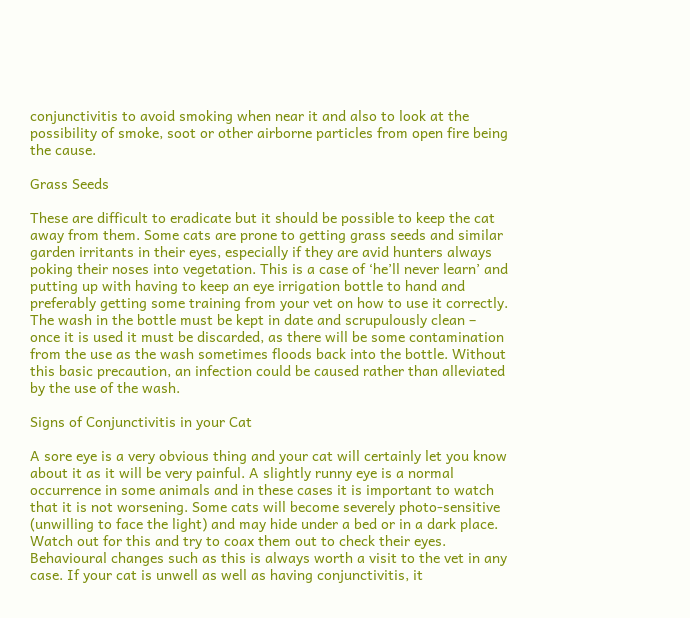conjunctivitis to avoid smoking when near it and also to look at the possibility of smoke, soot or other airborne particles from open fire being the cause.

Grass Seeds

These are difficult to eradicate but it should be possible to keep the cat away from them. Some cats are prone to getting grass seeds and similar garden irritants in their eyes, especially if they are avid hunters always poking their noses into vegetation. This is a case of ‘he’ll never learn’ and putting up with having to keep an eye irrigation bottle to hand and preferably getting some training from your vet on how to use it correctly. The wash in the bottle must be kept in date and scrupulously clean – once it is used it must be discarded, as there will be some contamination from the use as the wash sometimes floods back into the bottle. Without this basic precaution, an infection could be caused rather than alleviated by the use of the wash.

Signs of Conjunctivitis in your Cat

A sore eye is a very obvious thing and your cat will certainly let you know about it as it will be very painful. A slightly runny eye is a normal occurrence in some animals and in these cases it is important to watch that it is not worsening. Some cats will become severely photo-sensitive (unwilling to face the light) and may hide under a bed or in a dark place. Watch out for this and try to coax them out to check their eyes. Behavioural changes such as this is always worth a visit to the vet in any case. If your cat is unwell as well as having conjunctivitis, it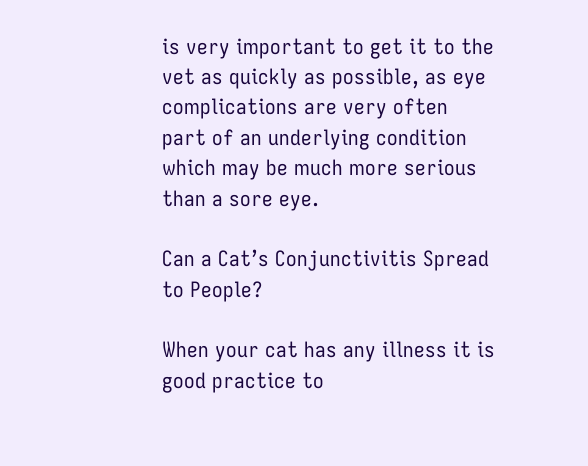is very important to get it to the vet as quickly as possible, as eye complications are very often part of an underlying condition which may be much more serious than a sore eye.

Can a Cat’s Conjunctivitis Spread to People?

When your cat has any illness it is good practice to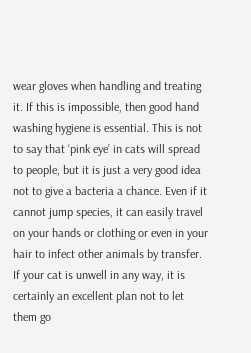wear gloves when handling and treating it. If this is impossible, then good hand washing hygiene is essential. This is not to say that ‘pink eye’ in cats will spread to people, but it is just a very good idea not to give a bacteria a chance. Even if it cannot jump species, it can easily travel on your hands or clothing or even in your hair to infect other animals by transfer. If your cat is unwell in any way, it is certainly an excellent plan not to let them go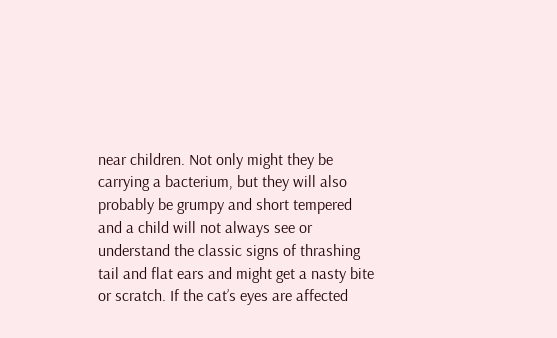near children. Not only might they be carrying a bacterium, but they will also probably be grumpy and short tempered and a child will not always see or understand the classic signs of thrashing tail and flat ears and might get a nasty bite or scratch. If the cat’s eyes are affected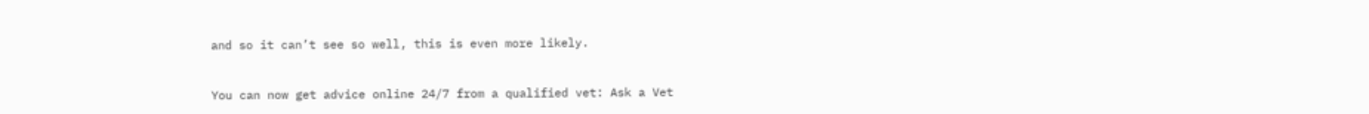and so it can’t see so well, this is even more likely.


You can now get advice online 24/7 from a qualified vet: Ask a Vet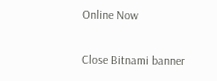Online Now

Close Bitnami banner